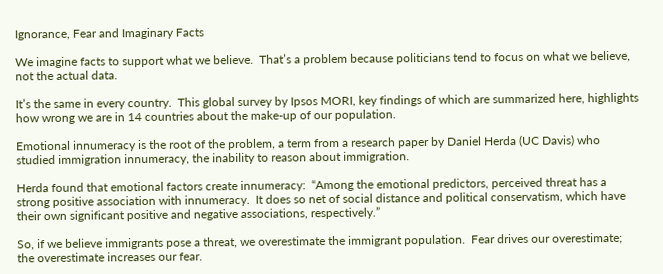Ignorance, Fear and Imaginary Facts

We imagine facts to support what we believe.  That’s a problem because politicians tend to focus on what we believe, not the actual data.

It’s the same in every country.  This global survey by Ipsos MORI, key findings of which are summarized here, highlights how wrong we are in 14 countries about the make-up of our population.

Emotional innumeracy is the root of the problem, a term from a research paper by Daniel Herda (UC Davis) who studied immigration innumeracy, the inability to reason about immigration.

Herda found that emotional factors create innumeracy:  “Among the emotional predictors, perceived threat has a strong positive association with innumeracy.  It does so net of social distance and political conservatism, which have their own significant positive and negative associations, respectively.”

So, if we believe immigrants pose a threat, we overestimate the immigrant population.  Fear drives our overestimate; the overestimate increases our fear.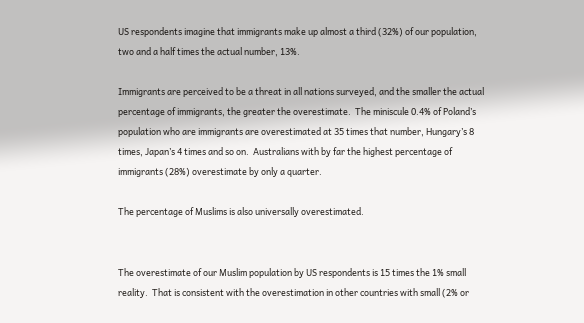US respondents imagine that immigrants make up almost a third (32%) of our population, two and a half times the actual number, 13%.

Immigrants are perceived to be a threat in all nations surveyed, and the smaller the actual percentage of immigrants, the greater the overestimate.  The miniscule 0.4% of Poland’s population who are immigrants are overestimated at 35 times that number, Hungary’s 8 times, Japan’s 4 times and so on.  Australians with by far the highest percentage of immigrants (28%) overestimate by only a quarter.

The percentage of Muslims is also universally overestimated.


The overestimate of our Muslim population by US respondents is 15 times the 1% small reality.  That is consistent with the overestimation in other countries with small (2% or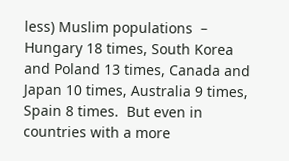less) Muslim populations  – Hungary 18 times, South Korea and Poland 13 times, Canada and Japan 10 times, Australia 9 times, Spain 8 times.  But even in countries with a more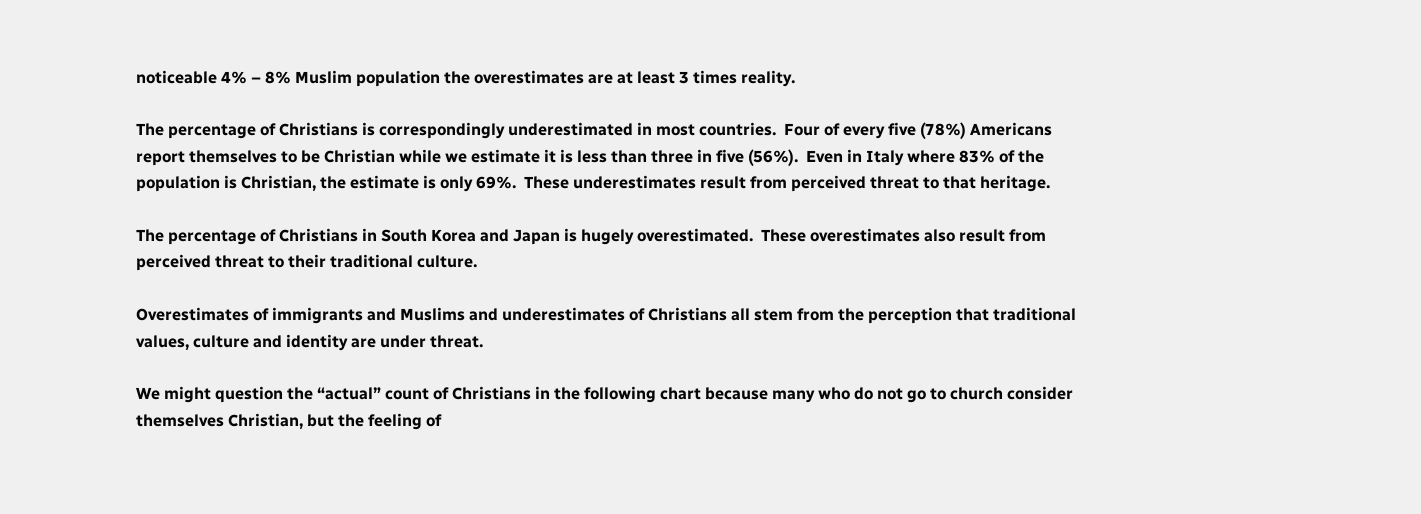noticeable 4% – 8% Muslim population the overestimates are at least 3 times reality.

The percentage of Christians is correspondingly underestimated in most countries.  Four of every five (78%) Americans report themselves to be Christian while we estimate it is less than three in five (56%).  Even in Italy where 83% of the population is Christian, the estimate is only 69%.  These underestimates result from perceived threat to that heritage.

The percentage of Christians in South Korea and Japan is hugely overestimated.  These overestimates also result from perceived threat to their traditional culture.

Overestimates of immigrants and Muslims and underestimates of Christians all stem from the perception that traditional values, culture and identity are under threat.

We might question the “actual” count of Christians in the following chart because many who do not go to church consider themselves Christian, but the feeling of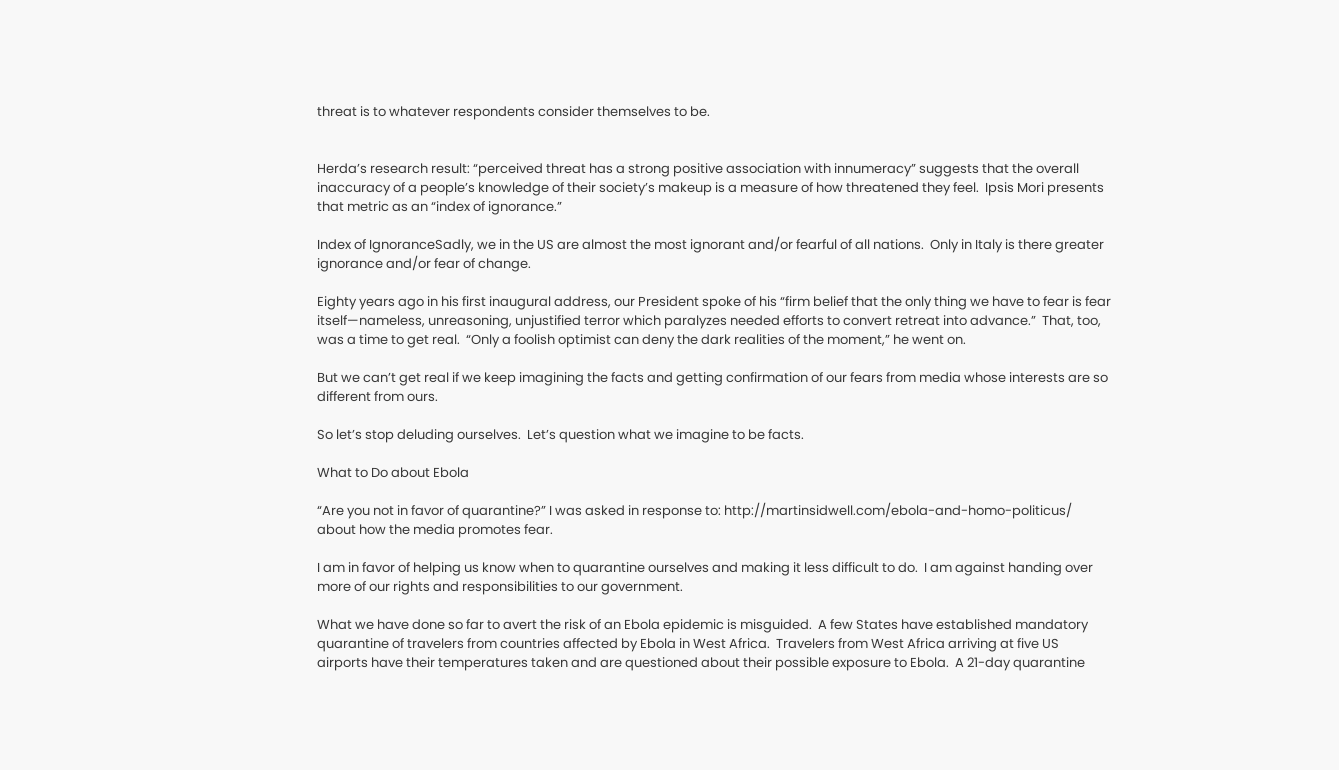threat is to whatever respondents consider themselves to be.


Herda’s research result: “perceived threat has a strong positive association with innumeracy” suggests that the overall inaccuracy of a people’s knowledge of their society’s makeup is a measure of how threatened they feel.  Ipsis Mori presents that metric as an “index of ignorance.”

Index of IgnoranceSadly, we in the US are almost the most ignorant and/or fearful of all nations.  Only in Italy is there greater ignorance and/or fear of change.

Eighty years ago in his first inaugural address, our President spoke of his “firm belief that the only thing we have to fear is fear itself—nameless, unreasoning, unjustified terror which paralyzes needed efforts to convert retreat into advance.”  That, too, was a time to get real.  “Only a foolish optimist can deny the dark realities of the moment,” he went on.

But we can’t get real if we keep imagining the facts and getting confirmation of our fears from media whose interests are so different from ours.

So let’s stop deluding ourselves.  Let’s question what we imagine to be facts.

What to Do about Ebola

“Are you not in favor of quarantine?” I was asked in response to: http://martinsidwell.com/ebola-and-homo-politicus/ about how the media promotes fear.

I am in favor of helping us know when to quarantine ourselves and making it less difficult to do.  I am against handing over more of our rights and responsibilities to our government.

What we have done so far to avert the risk of an Ebola epidemic is misguided.  A few States have established mandatory quarantine of travelers from countries affected by Ebola in West Africa.  Travelers from West Africa arriving at five US airports have their temperatures taken and are questioned about their possible exposure to Ebola.  A 21-day quarantine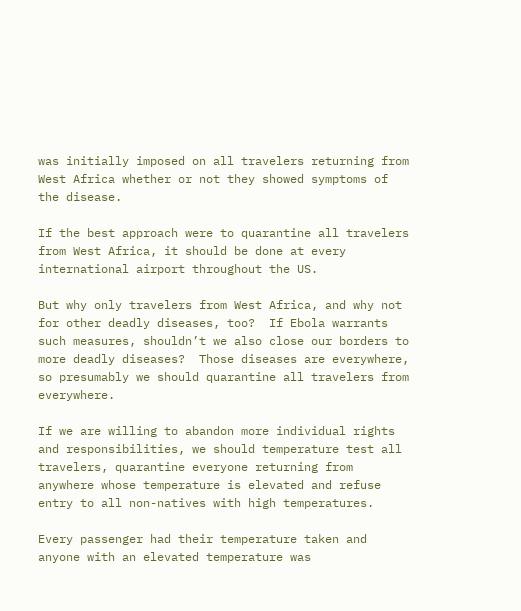was initially imposed on all travelers returning from West Africa whether or not they showed symptoms of the disease.

If the best approach were to quarantine all travelers from West Africa, it should be done at every international airport throughout the US.

But why only travelers from West Africa, and why not for other deadly diseases, too?  If Ebola warrants such measures, shouldn’t we also close our borders to more deadly diseases?  Those diseases are everywhere, so presumably we should quarantine all travelers from everywhere.

If we are willing to abandon more individual rights and responsibilities, we should temperature test all travelers, quarantine everyone returning from anywhere whose temperature is elevated and refuse entry to all non-natives with high temperatures.

Every passenger had their temperature taken and anyone with an elevated temperature was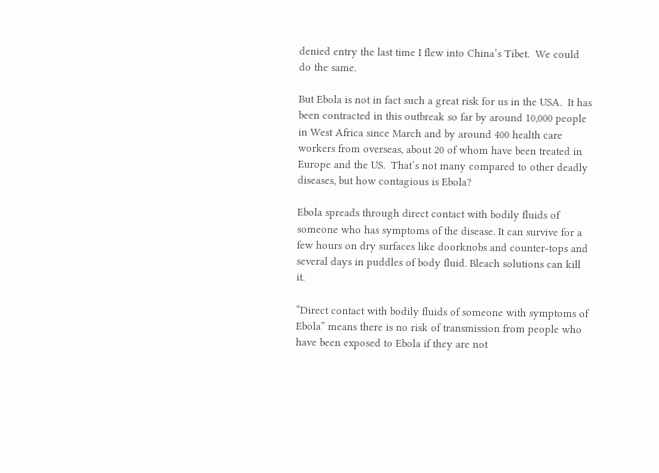denied entry the last time I flew into China’s Tibet.  We could do the same.

But Ebola is not in fact such a great risk for us in the USA.  It has been contracted in this outbreak so far by around 10,000 people in West Africa since March and by around 400 health care workers from overseas, about 20 of whom have been treated in Europe and the US.  That’s not many compared to other deadly diseases, but how contagious is Ebola?

Ebola spreads through direct contact with bodily fluids of someone who has symptoms of the disease. It can survive for a few hours on dry surfaces like doorknobs and counter-tops and several days in puddles of body fluid. Bleach solutions can kill it.

“Direct contact with bodily fluids of someone with symptoms of Ebola” means there is no risk of transmission from people who have been exposed to Ebola if they are not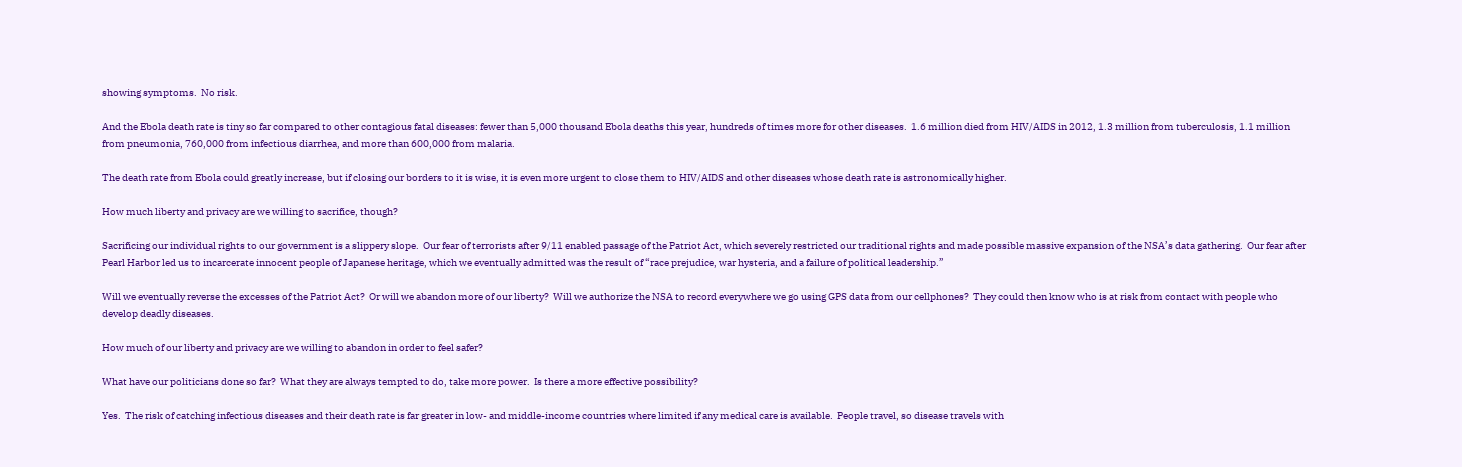showing symptoms.  No risk.

And the Ebola death rate is tiny so far compared to other contagious fatal diseases: fewer than 5,000 thousand Ebola deaths this year, hundreds of times more for other diseases.  1.6 million died from HIV/AIDS in 2012, 1.3 million from tuberculosis, 1.1 million from pneumonia, 760,000 from infectious diarrhea, and more than 600,000 from malaria.

The death rate from Ebola could greatly increase, but if closing our borders to it is wise, it is even more urgent to close them to HIV/AIDS and other diseases whose death rate is astronomically higher.

How much liberty and privacy are we willing to sacrifice, though?

Sacrificing our individual rights to our government is a slippery slope.  Our fear of terrorists after 9/11 enabled passage of the Patriot Act, which severely restricted our traditional rights and made possible massive expansion of the NSA’s data gathering.  Our fear after Pearl Harbor led us to incarcerate innocent people of Japanese heritage, which we eventually admitted was the result of “race prejudice, war hysteria, and a failure of political leadership.”

Will we eventually reverse the excesses of the Patriot Act?  Or will we abandon more of our liberty?  Will we authorize the NSA to record everywhere we go using GPS data from our cellphones?  They could then know who is at risk from contact with people who develop deadly diseases.

How much of our liberty and privacy are we willing to abandon in order to feel safer?

What have our politicians done so far?  What they are always tempted to do, take more power.  Is there a more effective possibility?

Yes.  The risk of catching infectious diseases and their death rate is far greater in low- and middle-income countries where limited if any medical care is available.  People travel, so disease travels with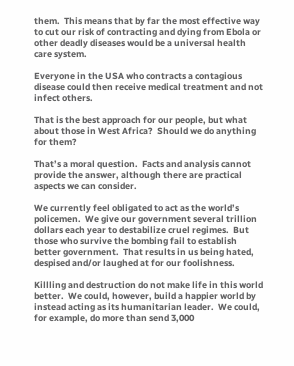them.  This means that by far the most effective way to cut our risk of contracting and dying from Ebola or other deadly diseases would be a universal health care system.

Everyone in the USA who contracts a contagious disease could then receive medical treatment and not infect others.

That is the best approach for our people, but what about those in West Africa?  Should we do anything for them?

That’s a moral question.  Facts and analysis cannot provide the answer, although there are practical aspects we can consider.

We currently feel obligated to act as the world’s policemen.  We give our government several trillion dollars each year to destabilize cruel regimes.  But those who survive the bombing fail to establish better government.  That results in us being hated, despised and/or laughed at for our foolishness.

Killling and destruction do not make life in this world better.  We could, however, build a happier world by instead acting as its humanitarian leader.  We could, for example, do more than send 3,000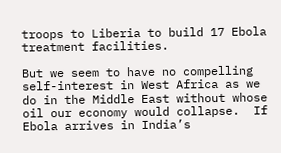troops to Liberia to build 17 Ebola treatment facilities.

But we seem to have no compelling self-interest in West Africa as we do in the Middle East without whose oil our economy would collapse.  If Ebola arrives in India’s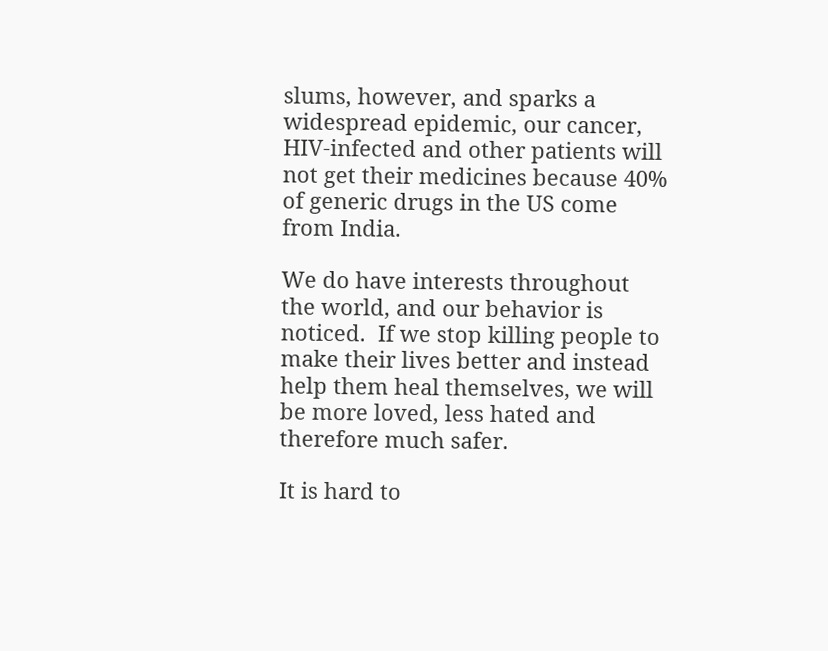slums, however, and sparks a widespread epidemic, our cancer, HIV-infected and other patients will not get their medicines because 40% of generic drugs in the US come from India.

We do have interests throughout the world, and our behavior is noticed.  If we stop killing people to make their lives better and instead help them heal themselves, we will be more loved, less hated and therefore much safer.

It is hard to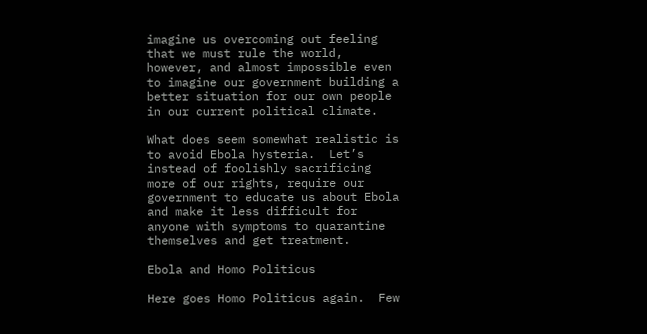imagine us overcoming out feeling that we must rule the world, however, and almost impossible even to imagine our government building a better situation for our own people in our current political climate.

What does seem somewhat realistic is to avoid Ebola hysteria.  Let’s instead of foolishly sacrificing more of our rights, require our government to educate us about Ebola and make it less difficult for anyone with symptoms to quarantine themselves and get treatment.

Ebola and Homo Politicus

Here goes Homo Politicus again.  Few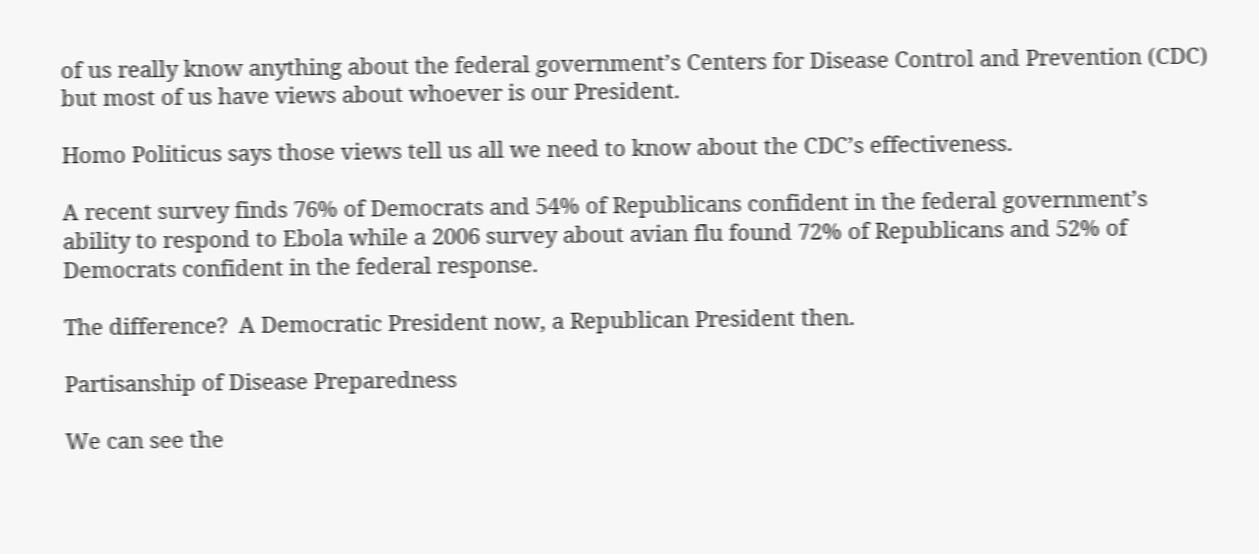of us really know anything about the federal government’s Centers for Disease Control and Prevention (CDC) but most of us have views about whoever is our President.

Homo Politicus says those views tell us all we need to know about the CDC’s effectiveness.

A recent survey finds 76% of Democrats and 54% of Republicans confident in the federal government’s ability to respond to Ebola while a 2006 survey about avian flu found 72% of Republicans and 52% of Democrats confident in the federal response.

The difference?  A Democratic President now, a Republican President then.

Partisanship of Disease Preparedness

We can see the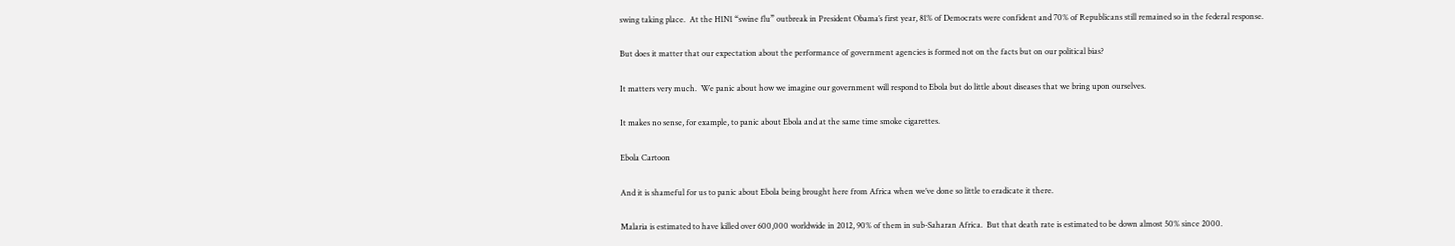swing taking place.  At the H1N1 “swine flu” outbreak in President Obama’s first year, 81% of Democrats were confident and 70% of Republicans still remained so in the federal response.

But does it matter that our expectation about the performance of government agencies is formed not on the facts but on our political bias?

It matters very much.  We panic about how we imagine our government will respond to Ebola but do little about diseases that we bring upon ourselves.

It makes no sense, for example, to panic about Ebola and at the same time smoke cigarettes.

Ebola Cartoon

And it is shameful for us to panic about Ebola being brought here from Africa when we’ve done so little to eradicate it there.

Malaria is estimated to have killed over 600,000 worldwide in 2012, 90% of them in sub-Saharan Africa.  But that death rate is estimated to be down almost 50% since 2000.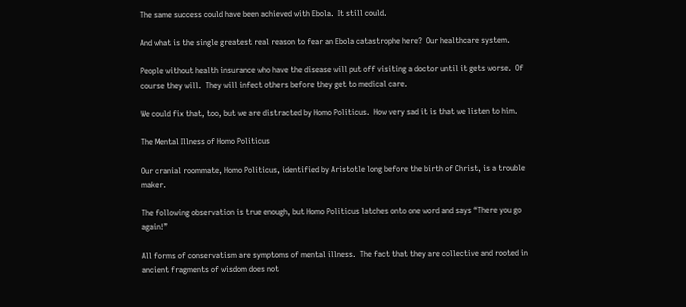The same success could have been achieved with Ebola.  It still could.

And what is the single greatest real reason to fear an Ebola catastrophe here?  Our healthcare system.

People without health insurance who have the disease will put off visiting a doctor until it gets worse.  Of course they will.  They will infect others before they get to medical care.

We could fix that, too, but we are distracted by Homo Politicus.  How very sad it is that we listen to him.

The Mental Illness of Homo Politicus

Our cranial roommate, Homo Politicus, identified by Aristotle long before the birth of Christ, is a trouble maker.

The following observation is true enough, but Homo Politicus latches onto one word and says “There you go again!”

All forms of conservatism are symptoms of mental illness.  The fact that they are collective and rooted in ancient fragments of wisdom does not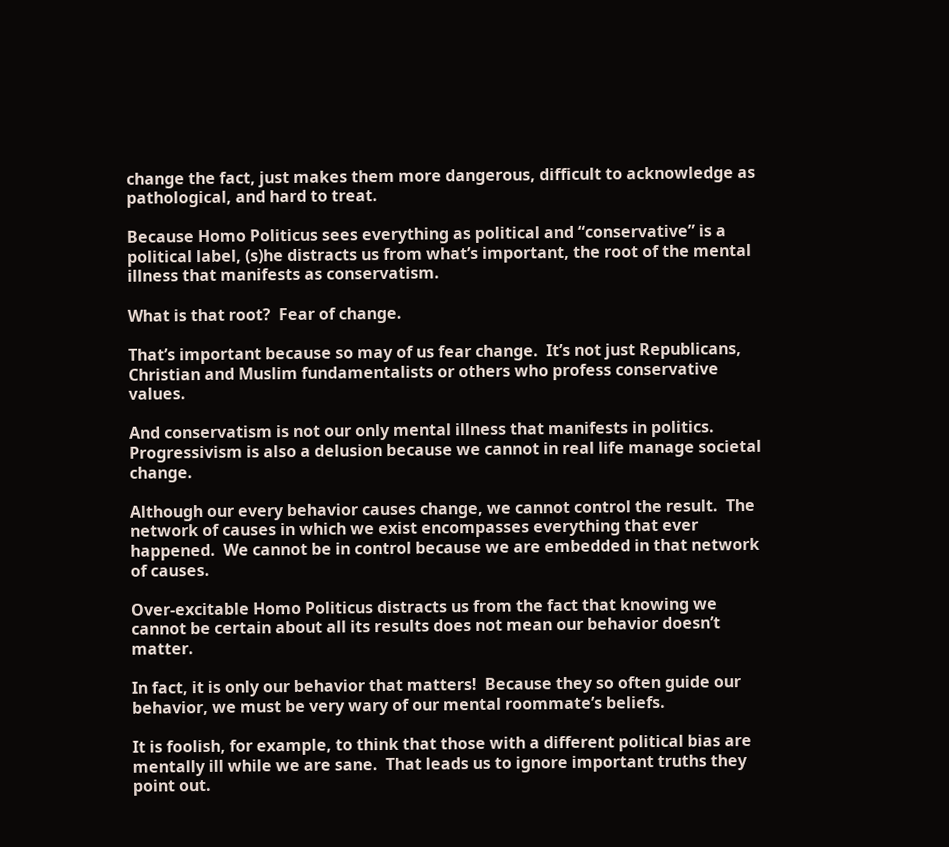change the fact, just makes them more dangerous, difficult to acknowledge as pathological, and hard to treat.

Because Homo Politicus sees everything as political and “conservative” is a political label, (s)he distracts us from what’s important, the root of the mental illness that manifests as conservatism.

What is that root?  Fear of change.

That’s important because so may of us fear change.  It’s not just Republicans, Christian and Muslim fundamentalists or others who profess conservative values.

And conservatism is not our only mental illness that manifests in politics.  Progressivism is also a delusion because we cannot in real life manage societal change.

Although our every behavior causes change, we cannot control the result.  The network of causes in which we exist encompasses everything that ever happened.  We cannot be in control because we are embedded in that network of causes.

Over-excitable Homo Politicus distracts us from the fact that knowing we cannot be certain about all its results does not mean our behavior doesn’t matter.

In fact, it is only our behavior that matters!  Because they so often guide our behavior, we must be very wary of our mental roommate’s beliefs.

It is foolish, for example, to think that those with a different political bias are mentally ill while we are sane.  That leads us to ignore important truths they point out.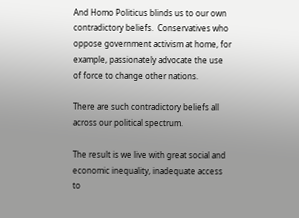And Homo Politicus blinds us to our own contradictory beliefs.  Conservatives who oppose government activism at home, for example, passionately advocate the use of force to change other nations.

There are such contradictory beliefs all across our political spectrum.

The result is we live with great social and economic inequality, inadequate access to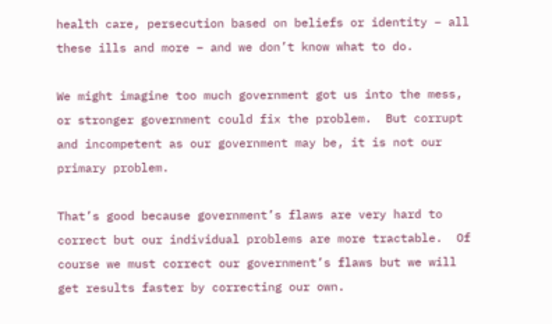health care, persecution based on beliefs or identity – all these ills and more – and we don’t know what to do.

We might imagine too much government got us into the mess, or stronger government could fix the problem.  But corrupt and incompetent as our government may be, it is not our primary problem.

That’s good because government’s flaws are very hard to correct but our individual problems are more tractable.  Of course we must correct our government’s flaws but we will get results faster by correcting our own.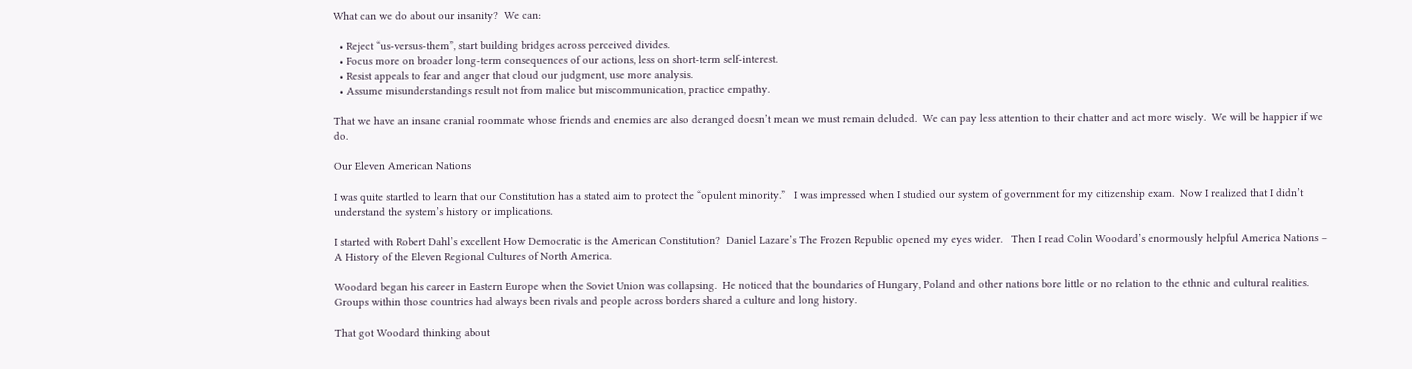What can we do about our insanity?  We can:

  • Reject “us-versus-them”, start building bridges across perceived divides.
  • Focus more on broader long-term consequences of our actions, less on short-term self-interest.
  • Resist appeals to fear and anger that cloud our judgment, use more analysis.
  • Assume misunderstandings result not from malice but miscommunication, practice empathy.

That we have an insane cranial roommate whose friends and enemies are also deranged doesn’t mean we must remain deluded.  We can pay less attention to their chatter and act more wisely.  We will be happier if we do.

Our Eleven American Nations

I was quite startled to learn that our Constitution has a stated aim to protect the “opulent minority.”   I was impressed when I studied our system of government for my citizenship exam.  Now I realized that I didn’t understand the system’s history or implications.

I started with Robert Dahl’s excellent How Democratic is the American Constitution?  Daniel Lazare’s The Frozen Republic opened my eyes wider.   Then I read Colin Woodard’s enormously helpful America Nations – A History of the Eleven Regional Cultures of North America.

Woodard began his career in Eastern Europe when the Soviet Union was collapsing.  He noticed that the boundaries of Hungary, Poland and other nations bore little or no relation to the ethnic and cultural realities.  Groups within those countries had always been rivals and people across borders shared a culture and long history.

That got Woodard thinking about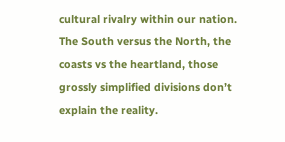cultural rivalry within our nation.  The South versus the North, the coasts vs the heartland, those grossly simplified divisions don’t explain the reality.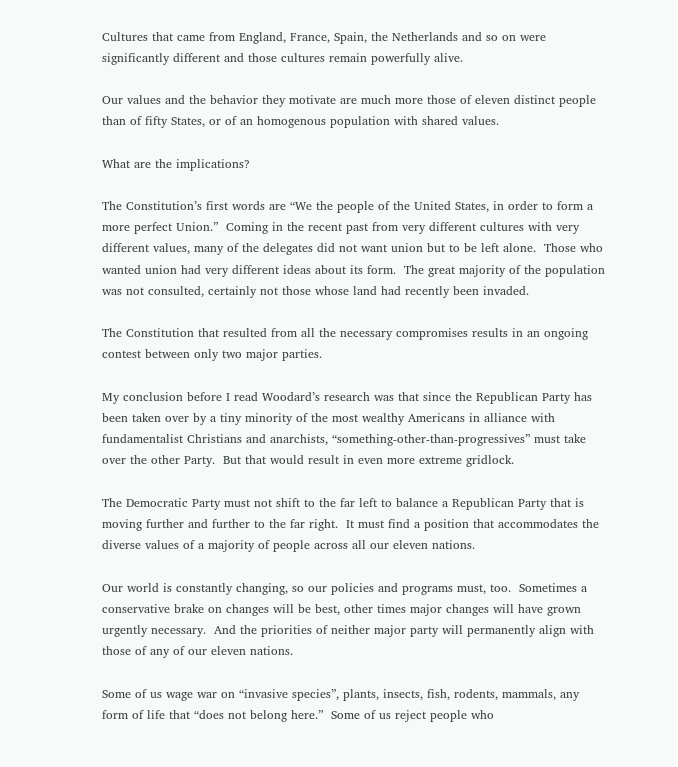Cultures that came from England, France, Spain, the Netherlands and so on were significantly different and those cultures remain powerfully alive.

Our values and the behavior they motivate are much more those of eleven distinct people than of fifty States, or of an homogenous population with shared values.

What are the implications?

The Constitution’s first words are “We the people of the United States, in order to form a more perfect Union.”  Coming in the recent past from very different cultures with very different values, many of the delegates did not want union but to be left alone.  Those who wanted union had very different ideas about its form.  The great majority of the population was not consulted, certainly not those whose land had recently been invaded.

The Constitution that resulted from all the necessary compromises results in an ongoing contest between only two major parties.

My conclusion before I read Woodard’s research was that since the Republican Party has been taken over by a tiny minority of the most wealthy Americans in alliance with fundamentalist Christians and anarchists, “something-other-than-progressives” must take over the other Party.  But that would result in even more extreme gridlock.

The Democratic Party must not shift to the far left to balance a Republican Party that is moving further and further to the far right.  It must find a position that accommodates the diverse values of a majority of people across all our eleven nations.

Our world is constantly changing, so our policies and programs must, too.  Sometimes a conservative brake on changes will be best, other times major changes will have grown urgently necessary.  And the priorities of neither major party will permanently align with those of any of our eleven nations.

Some of us wage war on “invasive species”, plants, insects, fish, rodents, mammals, any form of life that “does not belong here.”  Some of us reject people who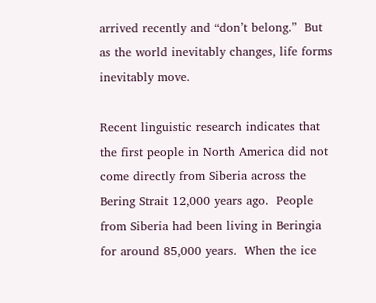arrived recently and “don’t belong.”  But as the world inevitably changes, life forms inevitably move.

Recent linguistic research indicates that the first people in North America did not come directly from Siberia across the Bering Strait 12,000 years ago.  People from Siberia had been living in Beringia for around 85,000 years.  When the ice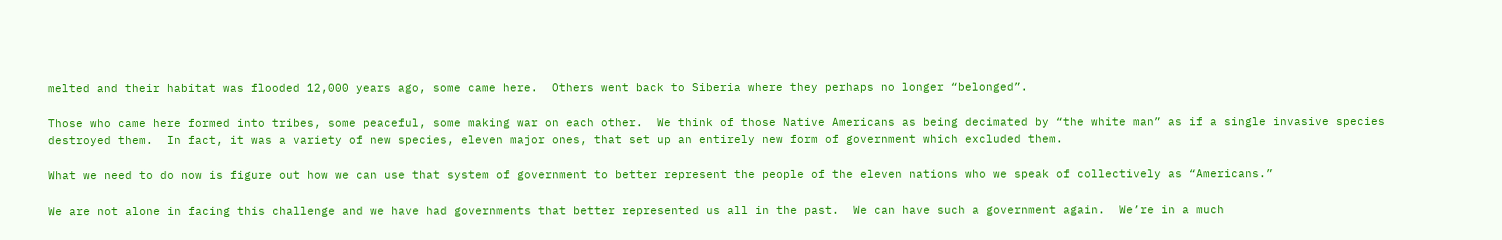melted and their habitat was flooded 12,000 years ago, some came here.  Others went back to Siberia where they perhaps no longer “belonged”.

Those who came here formed into tribes, some peaceful, some making war on each other.  We think of those Native Americans as being decimated by “the white man” as if a single invasive species destroyed them.  In fact, it was a variety of new species, eleven major ones, that set up an entirely new form of government which excluded them.

What we need to do now is figure out how we can use that system of government to better represent the people of the eleven nations who we speak of collectively as “Americans.”

We are not alone in facing this challenge and we have had governments that better represented us all in the past.  We can have such a government again.  We’re in a much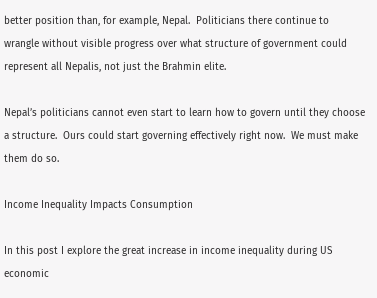better position than, for example, Nepal.  Politicians there continue to wrangle without visible progress over what structure of government could represent all Nepalis, not just the Brahmin elite.

Nepal’s politicians cannot even start to learn how to govern until they choose a structure.  Ours could start governing effectively right now.  We must make them do so.

Income Inequality Impacts Consumption

In this post I explore the great increase in income inequality during US economic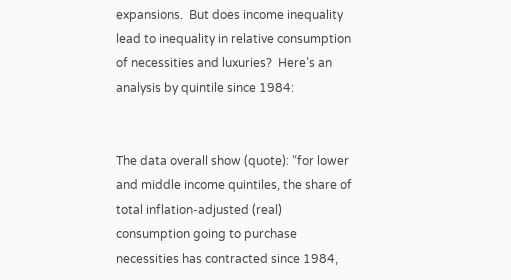expansions.  But does income inequality lead to inequality in relative consumption of necessities and luxuries?  Here’s an analysis by quintile since 1984:


The data overall show (quote): “for lower and middle income quintiles, the share of total inflation-adjusted (real) consumption going to purchase necessities has contracted since 1984,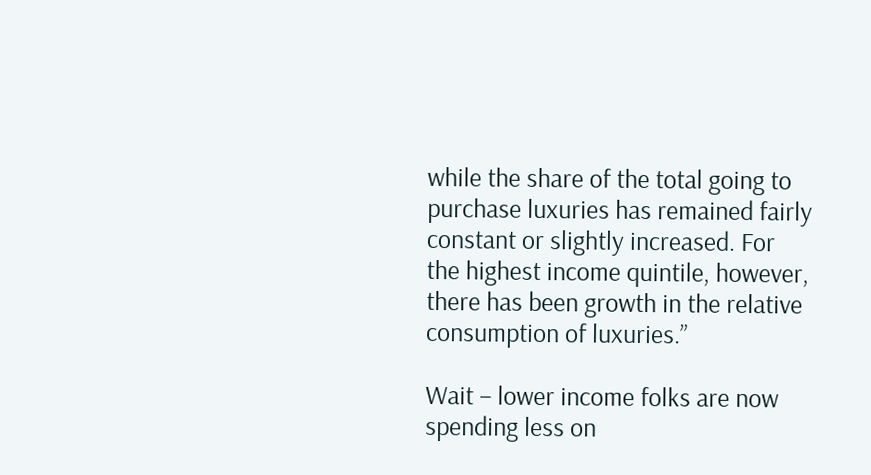while the share of the total going to purchase luxuries has remained fairly constant or slightly increased. For the highest income quintile, however, there has been growth in the relative consumption of luxuries.”

Wait – lower income folks are now spending less on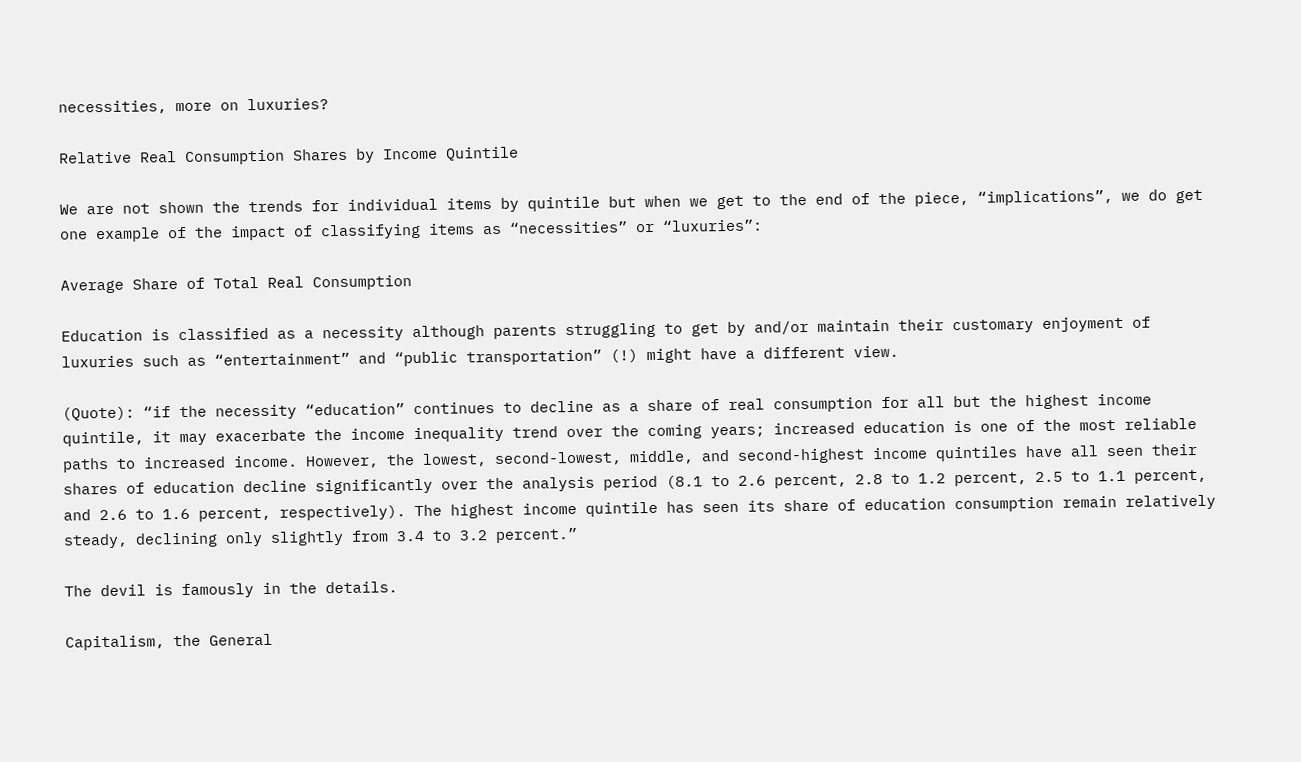necessities, more on luxuries?

Relative Real Consumption Shares by Income Quintile

We are not shown the trends for individual items by quintile but when we get to the end of the piece, “implications”, we do get one example of the impact of classifying items as “necessities” or “luxuries”:

Average Share of Total Real Consumption

Education is classified as a necessity although parents struggling to get by and/or maintain their customary enjoyment of luxuries such as “entertainment” and “public transportation” (!) might have a different view.

(Quote): “if the necessity “education” continues to decline as a share of real consumption for all but the highest income quintile, it may exacerbate the income inequality trend over the coming years; increased education is one of the most reliable paths to increased income. However, the lowest, second-lowest, middle, and second-highest income quintiles have all seen their shares of education decline significantly over the analysis period (8.1 to 2.6 percent, 2.8 to 1.2 percent, 2.5 to 1.1 percent, and 2.6 to 1.6 percent, respectively). The highest income quintile has seen its share of education consumption remain relatively steady, declining only slightly from 3.4 to 3.2 percent.”

The devil is famously in the details.

Capitalism, the General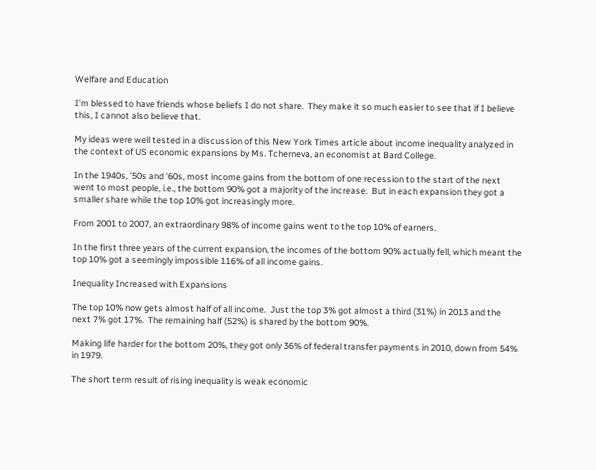Welfare and Education

I’m blessed to have friends whose beliefs I do not share.  They make it so much easier to see that if I believe this, I cannot also believe that.

My ideas were well tested in a discussion of this New York Times article about income inequality analyzed in the context of US economic expansions by Ms. Tcherneva, an economist at Bard College.

In the 1940s, ’50s and ’60s, most income gains from the bottom of one recession to the start of the next went to most people, i.e., the bottom 90% got a majority of the increase.  But in each expansion they got a smaller share while the top 10% got increasingly more.

From 2001 to 2007, an extraordinary 98% of income gains went to the top 10% of earners.

In the first three years of the current expansion, the incomes of the bottom 90% actually fell, which meant the top 10% got a seemingly impossible 116% of all income gains.

Inequality Increased with Expansions

The top 10% now gets almost half of all income.  Just the top 3% got almost a third (31%) in 2013 and the next 7% got 17%.  The remaining half (52%) is shared by the bottom 90%.

Making life harder for the bottom 20%, they got only 36% of federal transfer payments in 2010, down from 54% in 1979.

The short term result of rising inequality is weak economic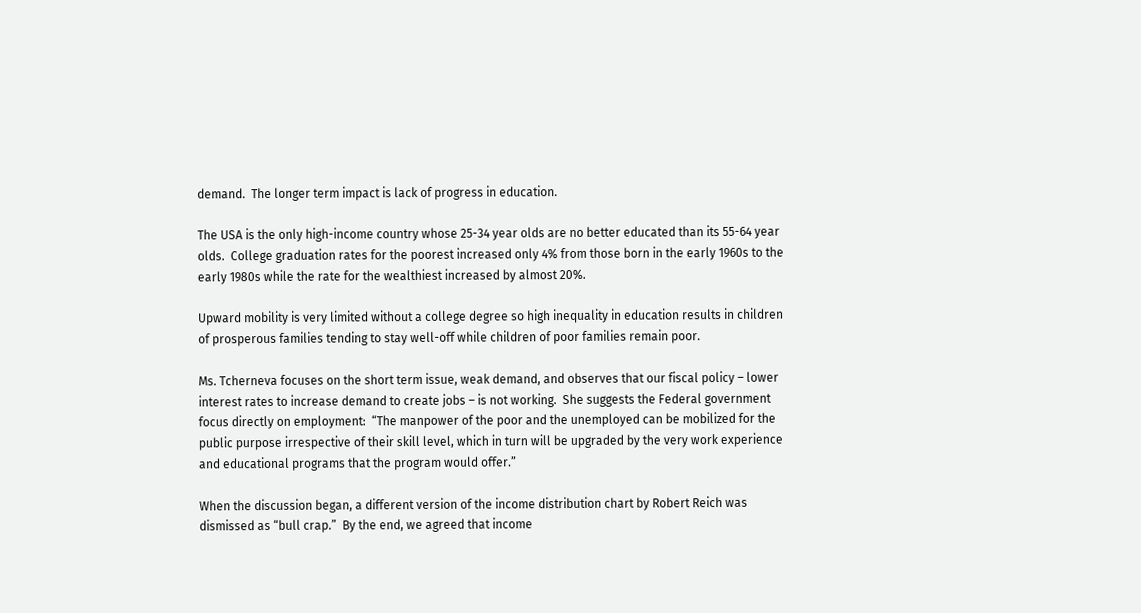demand.  The longer term impact is lack of progress in education.

The USA is the only high-income country whose 25-34 year olds are no better educated than its 55-64 year olds.  College graduation rates for the poorest increased only 4% from those born in the early 1960s to the early 1980s while the rate for the wealthiest increased by almost 20%.

Upward mobility is very limited without a college degree so high inequality in education results in children of prosperous families tending to stay well-off while children of poor families remain poor.

Ms. Tcherneva focuses on the short term issue, weak demand, and observes that our fiscal policy – lower interest rates to increase demand to create jobs – is not working.  She suggests the Federal government focus directly on employment:  “The manpower of the poor and the unemployed can be mobilized for the public purpose irrespective of their skill level, which in turn will be upgraded by the very work experience and educational programs that the program would offer.”

When the discussion began, a different version of the income distribution chart by Robert Reich was dismissed as “bull crap.”  By the end, we agreed that income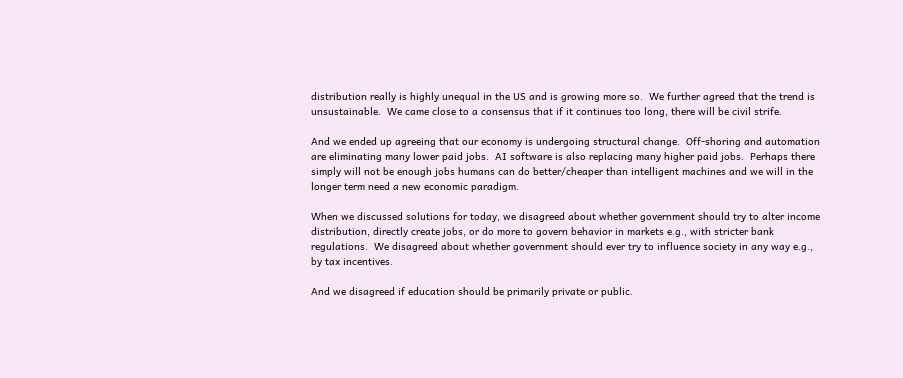distribution really is highly unequal in the US and is growing more so.  We further agreed that the trend is unsustainable.  We came close to a consensus that if it continues too long, there will be civil strife.

And we ended up agreeing that our economy is undergoing structural change.  Off-shoring and automation are eliminating many lower paid jobs.  AI software is also replacing many higher paid jobs.  Perhaps there simply will not be enough jobs humans can do better/cheaper than intelligent machines and we will in the longer term need a new economic paradigm.

When we discussed solutions for today, we disagreed about whether government should try to alter income distribution, directly create jobs, or do more to govern behavior in markets e.g., with stricter bank regulations.  We disagreed about whether government should ever try to influence society in any way e.g., by tax incentives.

And we disagreed if education should be primarily private or public.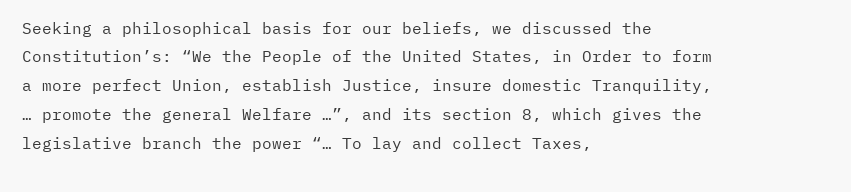Seeking a philosophical basis for our beliefs, we discussed the Constitution’s: “We the People of the United States, in Order to form a more perfect Union, establish Justice, insure domestic Tranquility, … promote the general Welfare …”, and its section 8, which gives the legislative branch the power “… To lay and collect Taxes,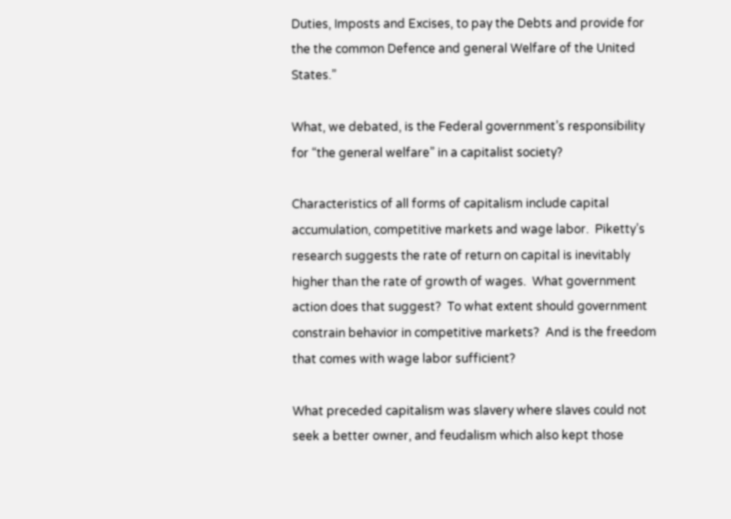Duties, Imposts and Excises, to pay the Debts and provide for the the common Defence and general Welfare of the United States.”

What, we debated, is the Federal government’s responsibility for “the general welfare” in a capitalist society?

Characteristics of all forms of capitalism include capital accumulation, competitive markets and wage labor.  Piketty’s research suggests the rate of return on capital is inevitably higher than the rate of growth of wages.  What government action does that suggest?  To what extent should government constrain behavior in competitive markets?  And is the freedom that comes with wage labor sufficient?

What preceded capitalism was slavery where slaves could not seek a better owner, and feudalism which also kept those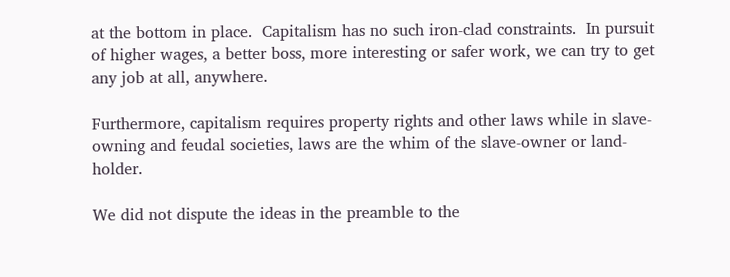at the bottom in place.  Capitalism has no such iron-clad constraints.  In pursuit of higher wages, a better boss, more interesting or safer work, we can try to get any job at all, anywhere.

Furthermore, capitalism requires property rights and other laws while in slave-owning and feudal societies, laws are the whim of the slave-owner or land-holder.

We did not dispute the ideas in the preamble to the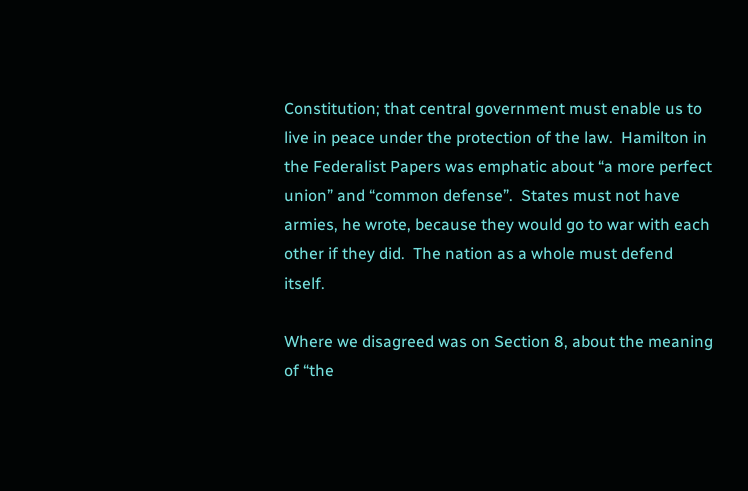Constitution; that central government must enable us to live in peace under the protection of the law.  Hamilton in the Federalist Papers was emphatic about “a more perfect union” and “common defense”.  States must not have armies, he wrote, because they would go to war with each other if they did.  The nation as a whole must defend itself.

Where we disagreed was on Section 8, about the meaning of “the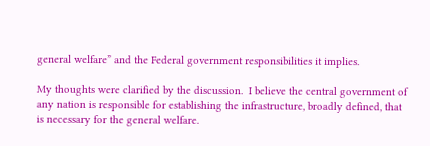general welfare” and the Federal government responsibilities it implies.

My thoughts were clarified by the discussion.  I believe the central government of any nation is responsible for establishing the infrastructure, broadly defined, that is necessary for the general welfare.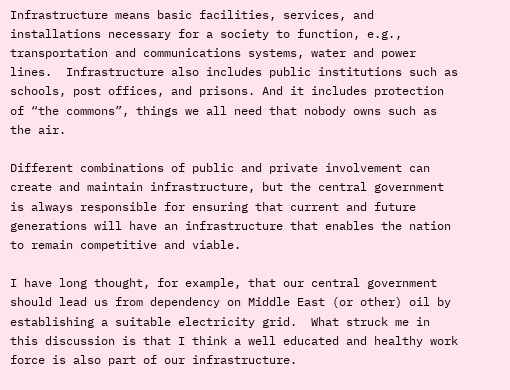Infrastructure means basic facilities, services, and installations necessary for a society to function, e.g., transportation and communications systems, water and power lines.  Infrastructure also includes public institutions such as schools, post offices, and prisons. And it includes protection of “the commons”, things we all need that nobody owns such as the air.

Different combinations of public and private involvement can create and maintain infrastructure, but the central government is always responsible for ensuring that current and future generations will have an infrastructure that enables the nation to remain competitive and viable.

I have long thought, for example, that our central government should lead us from dependency on Middle East (or other) oil by establishing a suitable electricity grid.  What struck me in this discussion is that I think a well educated and healthy work force is also part of our infrastructure.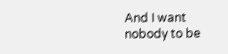And I want nobody to be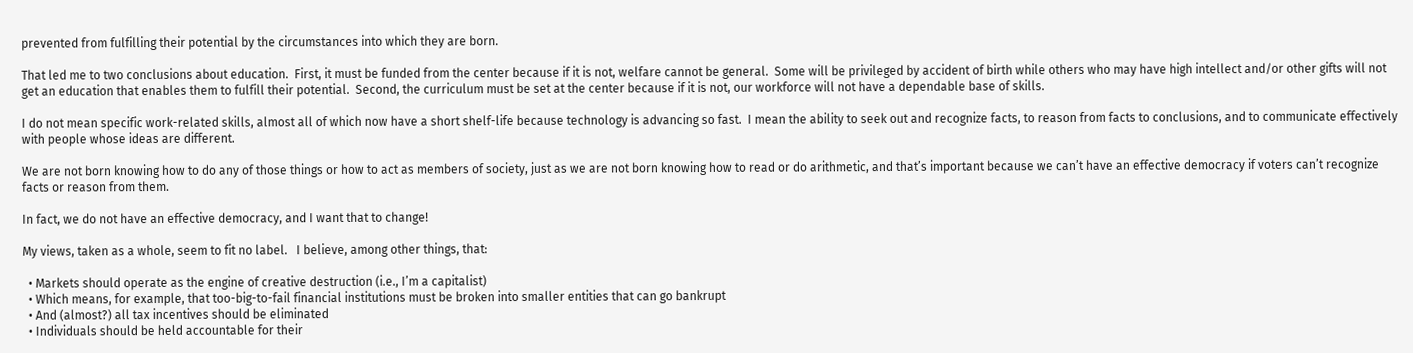prevented from fulfilling their potential by the circumstances into which they are born.

That led me to two conclusions about education.  First, it must be funded from the center because if it is not, welfare cannot be general.  Some will be privileged by accident of birth while others who may have high intellect and/or other gifts will not get an education that enables them to fulfill their potential.  Second, the curriculum must be set at the center because if it is not, our workforce will not have a dependable base of skills.

I do not mean specific work-related skills, almost all of which now have a short shelf-life because technology is advancing so fast.  I mean the ability to seek out and recognize facts, to reason from facts to conclusions, and to communicate effectively with people whose ideas are different.

We are not born knowing how to do any of those things or how to act as members of society, just as we are not born knowing how to read or do arithmetic, and that’s important because we can’t have an effective democracy if voters can’t recognize facts or reason from them.

In fact, we do not have an effective democracy, and I want that to change!

My views, taken as a whole, seem to fit no label.   I believe, among other things, that:

  • Markets should operate as the engine of creative destruction (i.e., I’m a capitalist)
  • Which means, for example, that too-big-to-fail financial institutions must be broken into smaller entities that can go bankrupt
  • And (almost?) all tax incentives should be eliminated
  • Individuals should be held accountable for their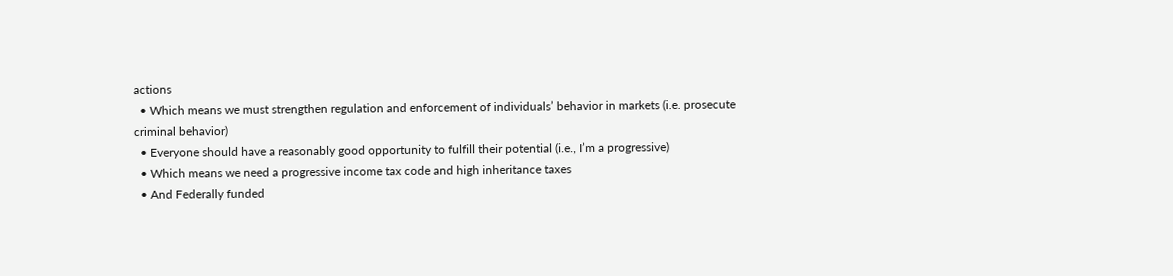actions
  • Which means we must strengthen regulation and enforcement of individuals’ behavior in markets (i.e. prosecute criminal behavior)
  • Everyone should have a reasonably good opportunity to fulfill their potential (i.e., I’m a progressive)
  • Which means we need a progressive income tax code and high inheritance taxes
  • And Federally funded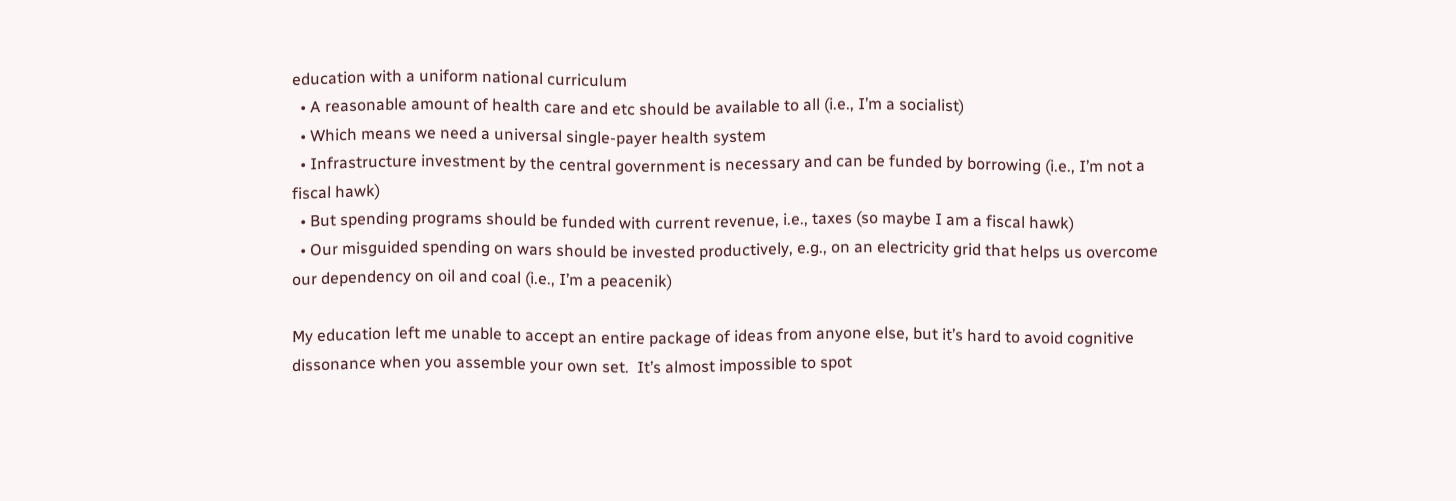education with a uniform national curriculum
  • A reasonable amount of health care and etc should be available to all (i.e., I’m a socialist)
  • Which means we need a universal single-payer health system
  • Infrastructure investment by the central government is necessary and can be funded by borrowing (i.e., I’m not a fiscal hawk)
  • But spending programs should be funded with current revenue, i.e., taxes (so maybe I am a fiscal hawk)
  • Our misguided spending on wars should be invested productively, e.g., on an electricity grid that helps us overcome our dependency on oil and coal (i.e., I’m a peacenik)

My education left me unable to accept an entire package of ideas from anyone else, but it’s hard to avoid cognitive dissonance when you assemble your own set.  It’s almost impossible to spot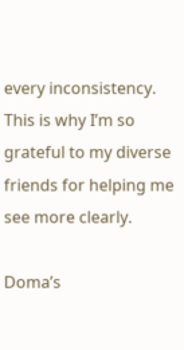every inconsistency.  This is why I’m so grateful to my diverse friends for helping me see more clearly.

Doma’s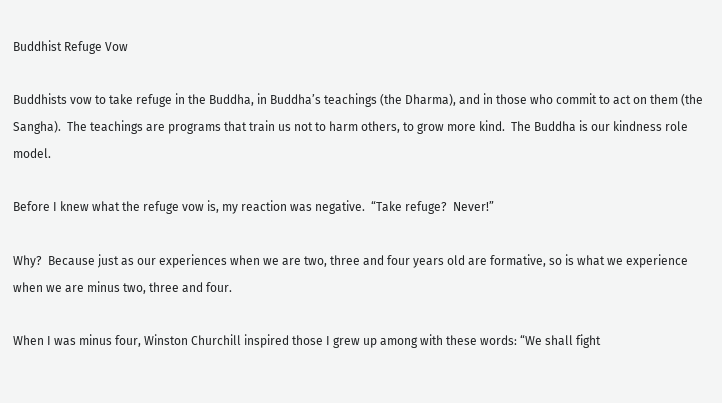Buddhist Refuge Vow

Buddhists vow to take refuge in the Buddha, in Buddha’s teachings (the Dharma), and in those who commit to act on them (the Sangha).  The teachings are programs that train us not to harm others, to grow more kind.  The Buddha is our kindness role model.

Before I knew what the refuge vow is, my reaction was negative.  “Take refuge?  Never!”

Why?  Because just as our experiences when we are two, three and four years old are formative, so is what we experience when we are minus two, three and four.

When I was minus four, Winston Churchill inspired those I grew up among with these words: “We shall fight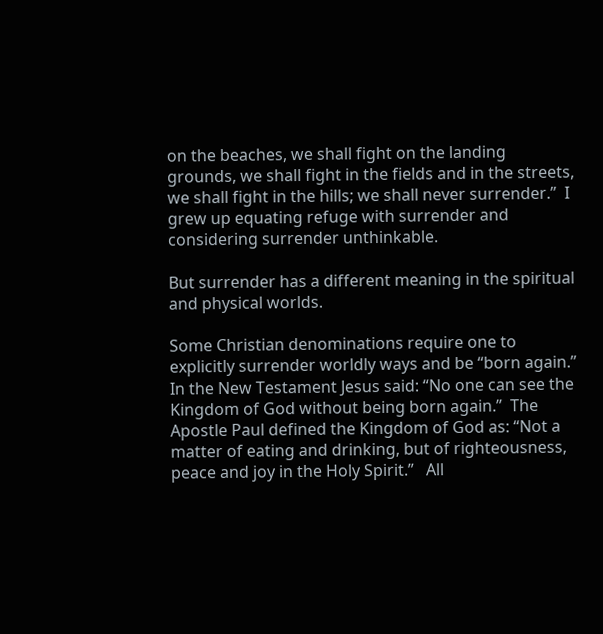on the beaches, we shall fight on the landing grounds, we shall fight in the fields and in the streets, we shall fight in the hills; we shall never surrender.”  I grew up equating refuge with surrender and considering surrender unthinkable.

But surrender has a different meaning in the spiritual and physical worlds.

Some Christian denominations require one to explicitly surrender worldly ways and be “born again.”  In the New Testament Jesus said: “No one can see the Kingdom of God without being born again.”  The Apostle Paul defined the Kingdom of God as: “Not a matter of eating and drinking, but of righteousness, peace and joy in the Holy Spirit.”   All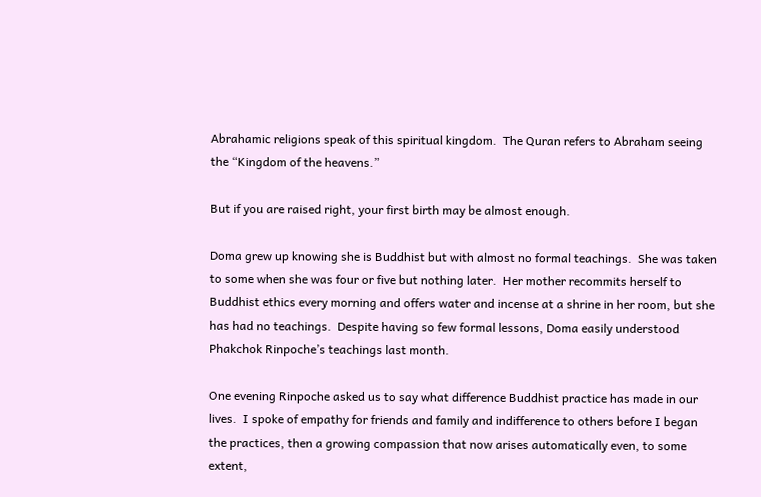Abrahamic religions speak of this spiritual kingdom.  The Quran refers to Abraham seeing the “Kingdom of the heavens.”

But if you are raised right, your first birth may be almost enough.

Doma grew up knowing she is Buddhist but with almost no formal teachings.  She was taken to some when she was four or five but nothing later.  Her mother recommits herself to Buddhist ethics every morning and offers water and incense at a shrine in her room, but she has had no teachings.  Despite having so few formal lessons, Doma easily understood Phakchok Rinpoche’s teachings last month.

One evening Rinpoche asked us to say what difference Buddhist practice has made in our lives.  I spoke of empathy for friends and family and indifference to others before I began the practices, then a growing compassion that now arises automatically even, to some extent,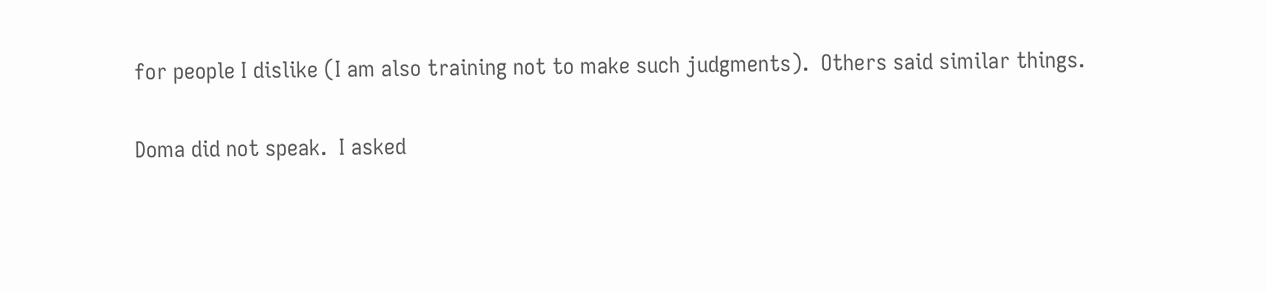for people I dislike (I am also training not to make such judgments).  Others said similar things.

Doma did not speak.  I asked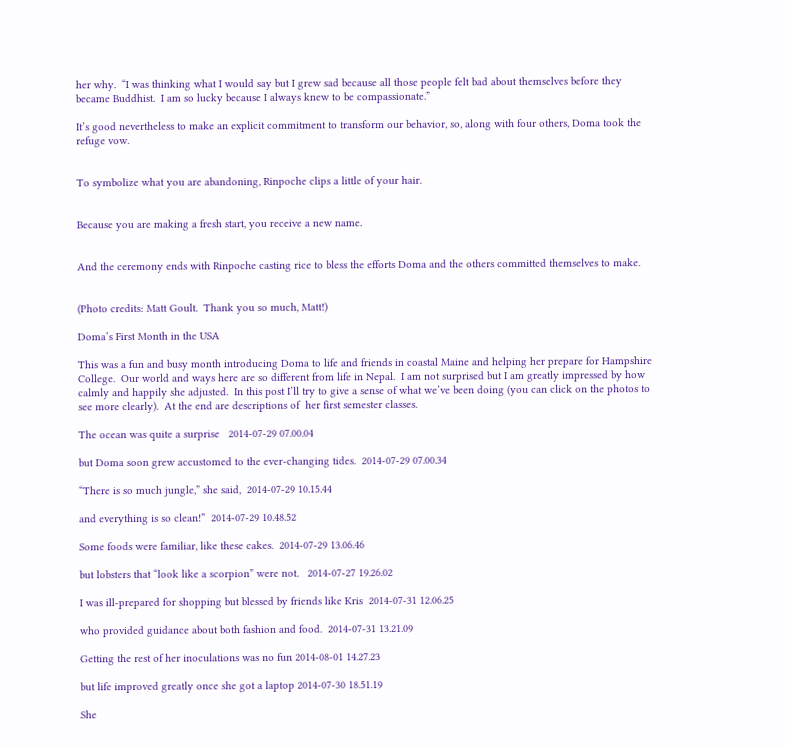her why.  “I was thinking what I would say but I grew sad because all those people felt bad about themselves before they became Buddhist.  I am so lucky because I always knew to be compassionate.”

It’s good nevertheless to make an explicit commitment to transform our behavior, so, along with four others, Doma took the refuge vow.


To symbolize what you are abandoning, Rinpoche clips a little of your hair.


Because you are making a fresh start, you receive a new name.


And the ceremony ends with Rinpoche casting rice to bless the efforts Doma and the others committed themselves to make.


(Photo credits: Matt Goult.  Thank you so much, Matt!)

Doma’s First Month in the USA

This was a fun and busy month introducing Doma to life and friends in coastal Maine and helping her prepare for Hampshire College.  Our world and ways here are so different from life in Nepal.  I am not surprised but I am greatly impressed by how calmly and happily she adjusted.  In this post I’ll try to give a sense of what we’ve been doing (you can click on the photos to see more clearly).  At the end are descriptions of  her first semester classes.

The ocean was quite a surprise   2014-07-29 07.00.04

but Doma soon grew accustomed to the ever-changing tides.  2014-07-29 07.00.34

“There is so much jungle,” she said,  2014-07-29 10.15.44

and everything is so clean!”  2014-07-29 10.48.52

Some foods were familiar, like these cakes.  2014-07-29 13.06.46

but lobsters that “look like a scorpion” were not.   2014-07-27 19.26.02

I was ill-prepared for shopping but blessed by friends like Kris  2014-07-31 12.06.25

who provided guidance about both fashion and food.  2014-07-31 13.21.09

Getting the rest of her inoculations was no fun 2014-08-01 14.27.23

but life improved greatly once she got a laptop 2014-07-30 18.51.19

She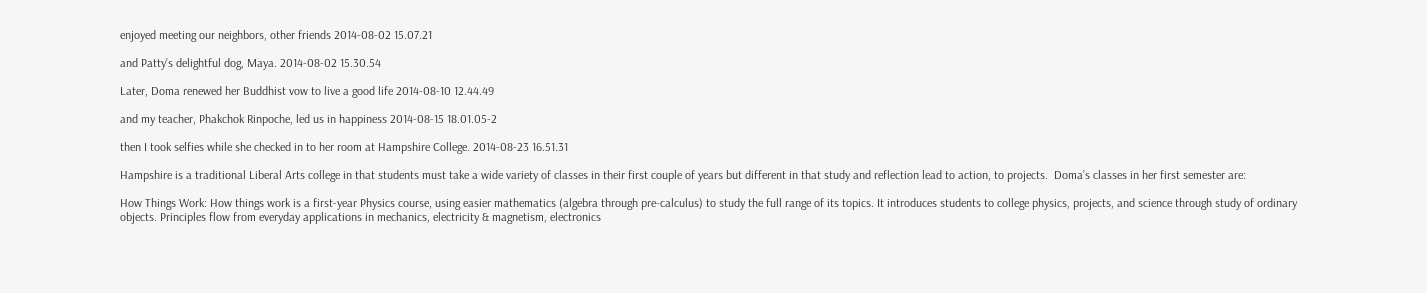enjoyed meeting our neighbors, other friends 2014-08-02 15.07.21

and Patty’s delightful dog, Maya. 2014-08-02 15.30.54

Later, Doma renewed her Buddhist vow to live a good life 2014-08-10 12.44.49

and my teacher, Phakchok Rinpoche, led us in happiness 2014-08-15 18.01.05-2

then I took selfies while she checked in to her room at Hampshire College. 2014-08-23 16.51.31

Hampshire is a traditional Liberal Arts college in that students must take a wide variety of classes in their first couple of years but different in that study and reflection lead to action, to projects.  Doma’s classes in her first semester are:

How Things Work: How things work is a first-year Physics course, using easier mathematics (algebra through pre-calculus) to study the full range of its topics. It introduces students to college physics, projects, and science through study of ordinary objects. Principles flow from everyday applications in mechanics, electricity & magnetism, electronics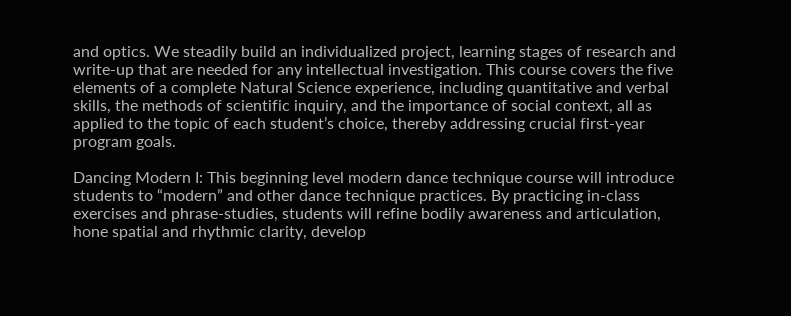and optics. We steadily build an individualized project, learning stages of research and write-up that are needed for any intellectual investigation. This course covers the five elements of a complete Natural Science experience, including quantitative and verbal skills, the methods of scientific inquiry, and the importance of social context, all as applied to the topic of each student’s choice, thereby addressing crucial first-year program goals.

Dancing Modern I: This beginning level modern dance technique course will introduce students to “modern” and other dance technique practices. By practicing in-class exercises and phrase-studies, students will refine bodily awareness and articulation, hone spatial and rhythmic clarity, develop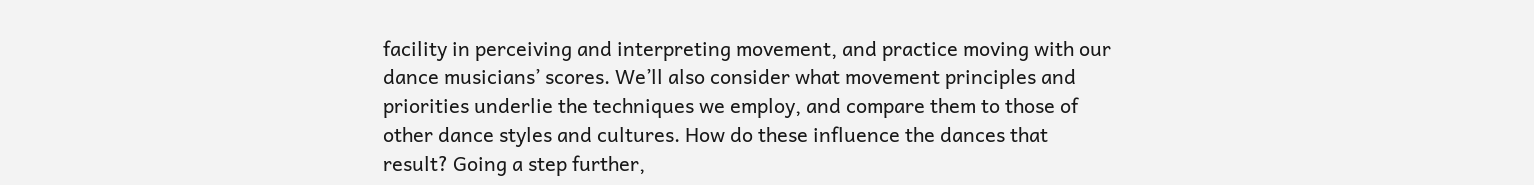facility in perceiving and interpreting movement, and practice moving with our dance musicians’ scores. We’ll also consider what movement principles and priorities underlie the techniques we employ, and compare them to those of other dance styles and cultures. How do these influence the dances that result? Going a step further,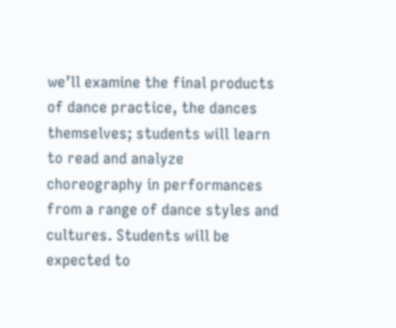we’ll examine the final products of dance practice, the dances themselves; students will learn to read and analyze choreography in performances from a range of dance styles and cultures. Students will be expected to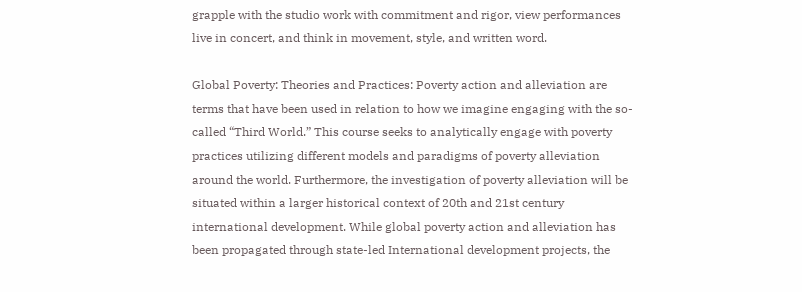grapple with the studio work with commitment and rigor, view performances live in concert, and think in movement, style, and written word.

Global Poverty: Theories and Practices: Poverty action and alleviation are terms that have been used in relation to how we imagine engaging with the so-called “Third World.” This course seeks to analytically engage with poverty practices utilizing different models and paradigms of poverty alleviation around the world. Furthermore, the investigation of poverty alleviation will be situated within a larger historical context of 20th and 21st century international development. While global poverty action and alleviation has been propagated through state-led International development projects, the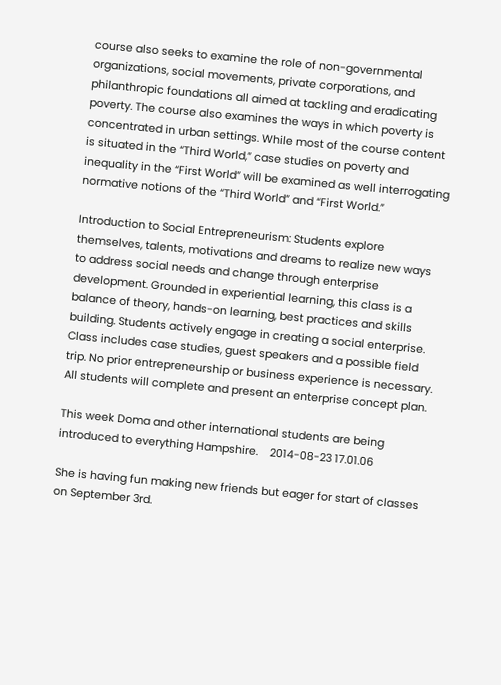course also seeks to examine the role of non-governmental organizations, social movements, private corporations, and philanthropic foundations all aimed at tackling and eradicating poverty. The course also examines the ways in which poverty is concentrated in urban settings. While most of the course content is situated in the “Third World,” case studies on poverty and inequality in the “First World” will be examined as well interrogating normative notions of the “Third World” and “First World.”

Introduction to Social Entrepreneurism: Students explore themselves, talents, motivations and dreams to realize new ways to address social needs and change through enterprise development. Grounded in experiential learning, this class is a balance of theory, hands-on learning, best practices and skills building. Students actively engage in creating a social enterprise. Class includes case studies, guest speakers and a possible field trip. No prior entrepreneurship or business experience is necessary. All students will complete and present an enterprise concept plan.

This week Doma and other international students are being introduced to everything Hampshire.    2014-08-23 17.01.06

She is having fun making new friends but eager for start of classes on September 3rd.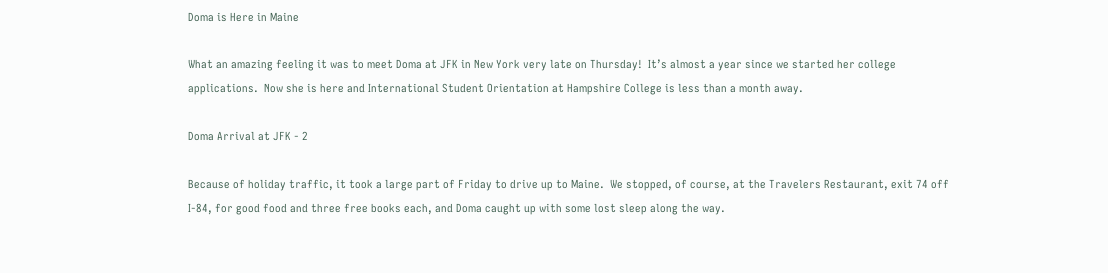Doma is Here in Maine

What an amazing feeling it was to meet Doma at JFK in New York very late on Thursday!  It’s almost a year since we started her college applications.  Now she is here and International Student Orientation at Hampshire College is less than a month away.

Doma Arrival at JFK - 2

Because of holiday traffic, it took a large part of Friday to drive up to Maine.  We stopped, of course, at the Travelers Restaurant, exit 74 off I-84, for good food and three free books each, and Doma caught up with some lost sleep along the way.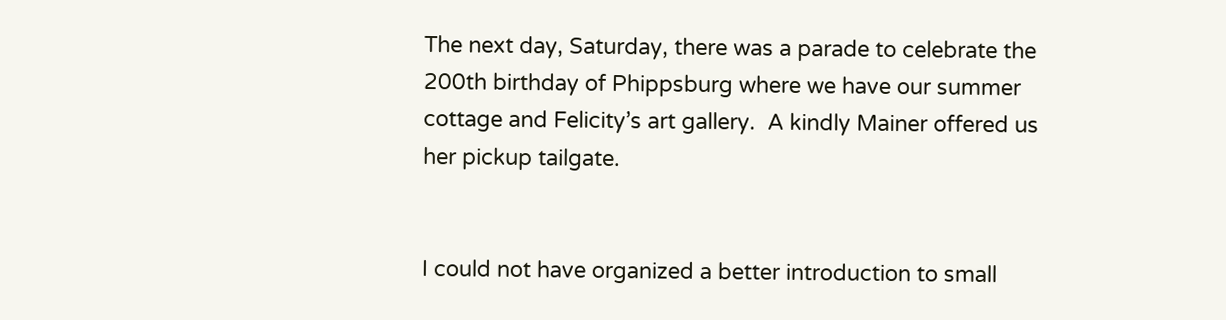The next day, Saturday, there was a parade to celebrate the 200th birthday of Phippsburg where we have our summer cottage and Felicity’s art gallery.  A kindly Mainer offered us her pickup tailgate.


I could not have organized a better introduction to small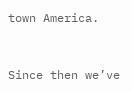town America.



Since then we’ve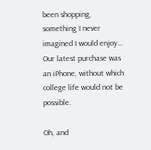been shopping, something I never imagined I would enjoy…  Our latest purchase was an iPhone, without which college life would not be possible.

Oh, and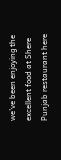we’ve been enjoying the excellent food at Shere Punjab restaurant here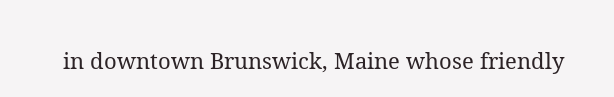in downtown Brunswick, Maine whose friendly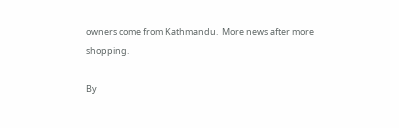owners come from Kathmandu.  More news after more  shopping.

By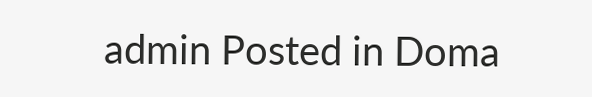admin Posted in Doma